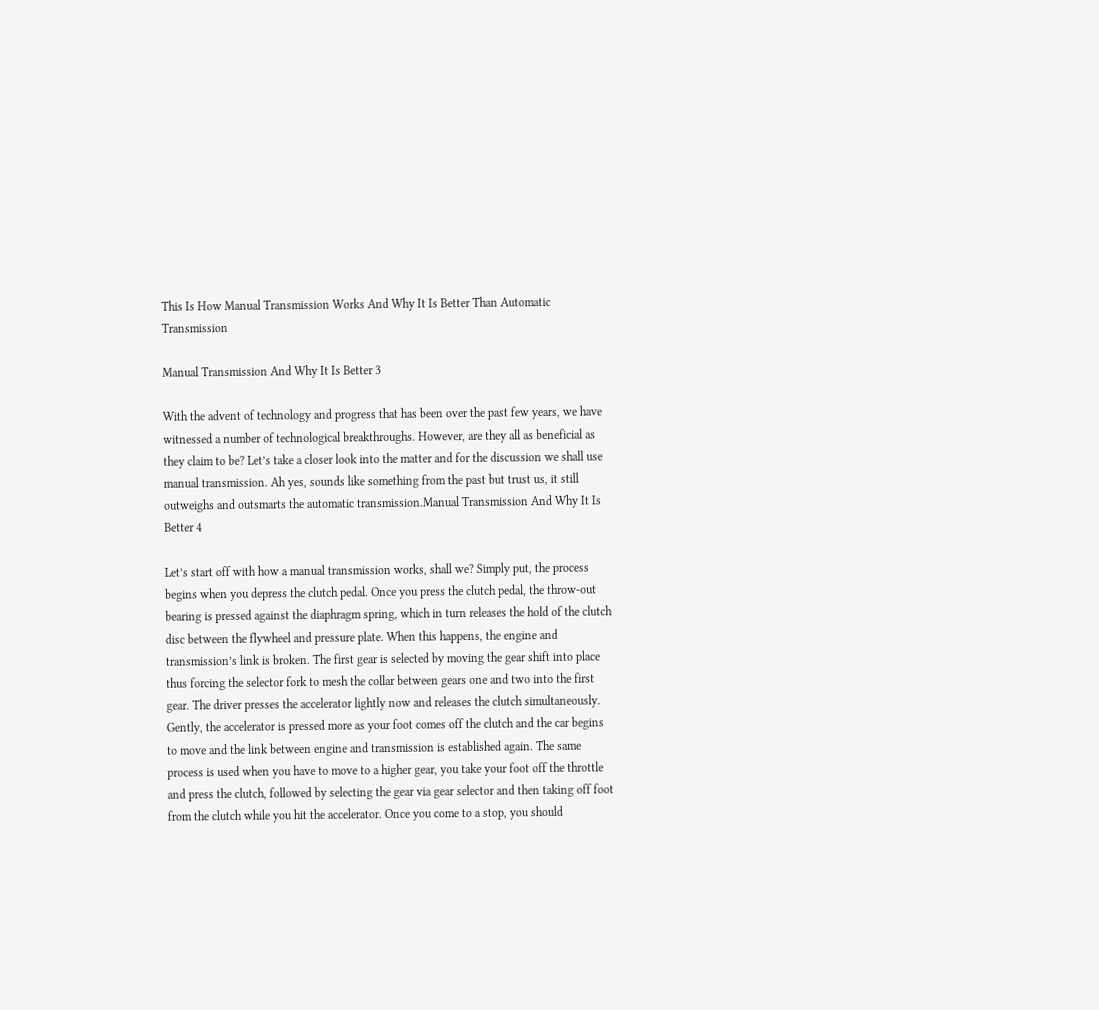This Is How Manual Transmission Works And Why It Is Better Than Automatic Transmission

Manual Transmission And Why It Is Better 3

With the advent of technology and progress that has been over the past few years, we have witnessed a number of technological breakthroughs. However, are they all as beneficial as they claim to be? Let’s take a closer look into the matter and for the discussion we shall use manual transmission. Ah yes, sounds like something from the past but trust us, it still outweighs and outsmarts the automatic transmission.Manual Transmission And Why It Is Better 4

Let’s start off with how a manual transmission works, shall we? Simply put, the process begins when you depress the clutch pedal. Once you press the clutch pedal, the throw-out bearing is pressed against the diaphragm spring, which in turn releases the hold of the clutch disc between the flywheel and pressure plate. When this happens, the engine and transmission’s link is broken. The first gear is selected by moving the gear shift into place thus forcing the selector fork to mesh the collar between gears one and two into the first gear. The driver presses the accelerator lightly now and releases the clutch simultaneously. Gently, the accelerator is pressed more as your foot comes off the clutch and the car begins to move and the link between engine and transmission is established again. The same process is used when you have to move to a higher gear, you take your foot off the throttle and press the clutch, followed by selecting the gear via gear selector and then taking off foot from the clutch while you hit the accelerator. Once you come to a stop, you should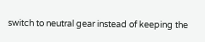switch to neutral gear instead of keeping the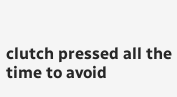clutch pressed all the time to avoid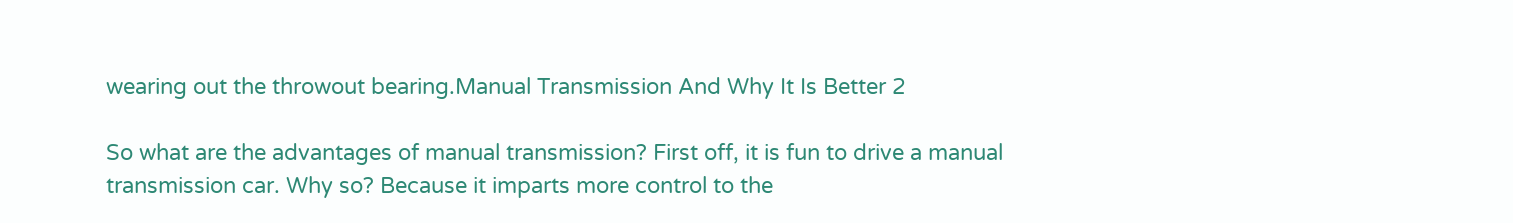wearing out the throwout bearing.Manual Transmission And Why It Is Better 2

So what are the advantages of manual transmission? First off, it is fun to drive a manual transmission car. Why so? Because it imparts more control to the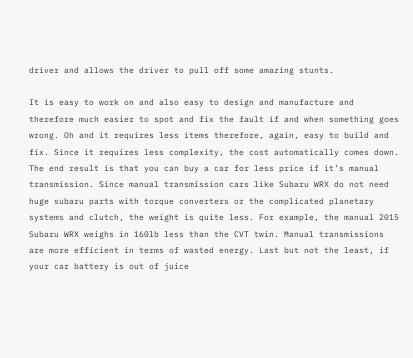driver and allows the driver to pull off some amazing stunts.

It is easy to work on and also easy to design and manufacture and therefore much easier to spot and fix the fault if and when something goes wrong. Oh and it requires less items therefore, again, easy to build and fix. Since it requires less complexity, the cost automatically comes down. The end result is that you can buy a car for less price if it’s manual transmission. Since manual transmission cars like Subaru WRX do not need huge subaru parts with torque converters or the complicated planetary systems and clutch, the weight is quite less. For example, the manual 2015 Subaru WRX weighs in 160lb less than the CVT twin. Manual transmissions are more efficient in terms of wasted energy. Last but not the least, if your car battery is out of juice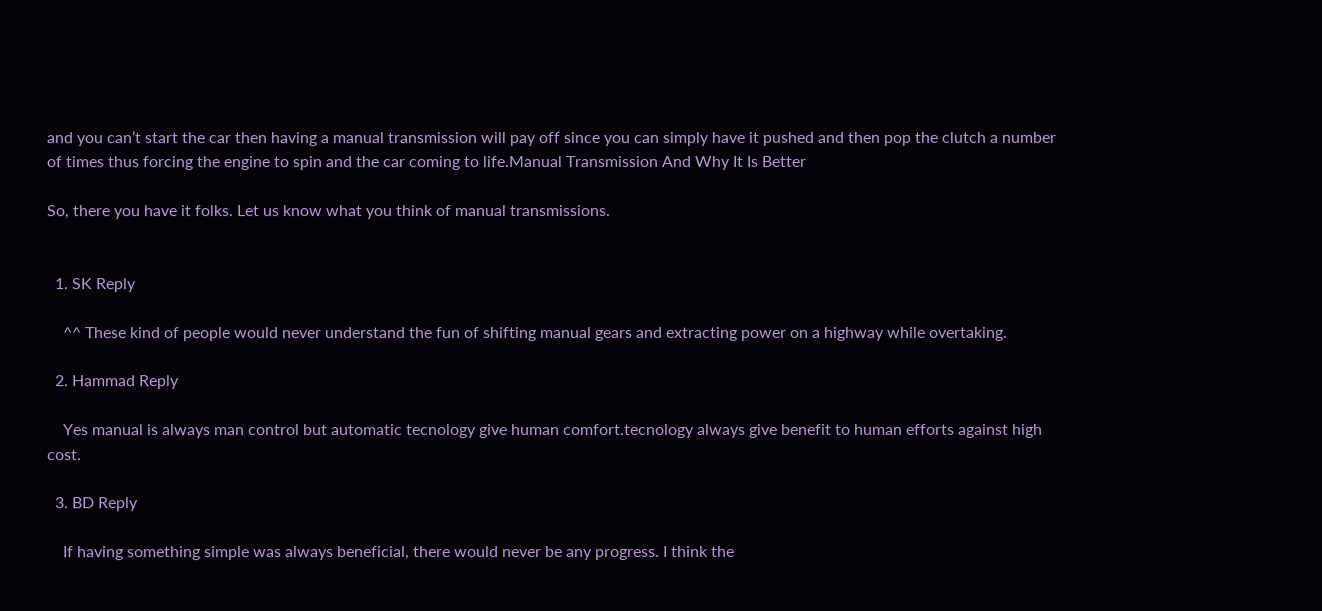and you can’t start the car then having a manual transmission will pay off since you can simply have it pushed and then pop the clutch a number of times thus forcing the engine to spin and the car coming to life.Manual Transmission And Why It Is Better

So, there you have it folks. Let us know what you think of manual transmissions.


  1. SK Reply

    ^^ These kind of people would never understand the fun of shifting manual gears and extracting power on a highway while overtaking.

  2. Hammad Reply

    Yes manual is always man control but automatic tecnology give human comfort.tecnology always give benefit to human efforts against high cost.

  3. BD Reply

    If having something simple was always beneficial, there would never be any progress. I think the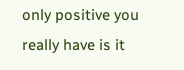only positive you really have is it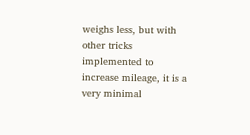weighs less, but with other tricks implemented to increase mileage, it is a very minimal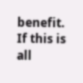benefit. If this is all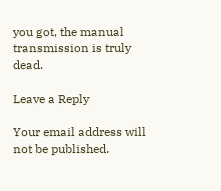you got, the manual transmission is truly dead.

Leave a Reply

Your email address will not be published.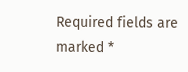Required fields are marked *